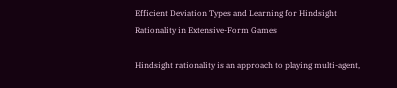Efficient Deviation Types and Learning for Hindsight Rationality in Extensive-Form Games

Hindsight rationality is an approach to playing multi-agent,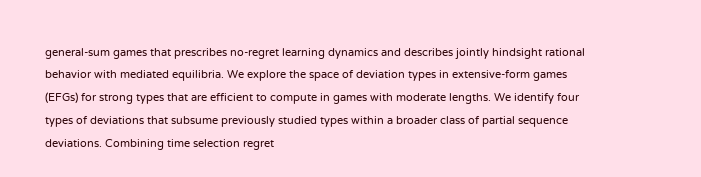general-sum games that prescribes no-regret learning dynamics and describes jointly hindsight rational behavior with mediated equilibria. We explore the space of deviation types in extensive-form games (EFGs) for strong types that are efficient to compute in games with moderate lengths. We identify four types of deviations that subsume previously studied types within a broader class of partial sequence deviations. Combining time selection regret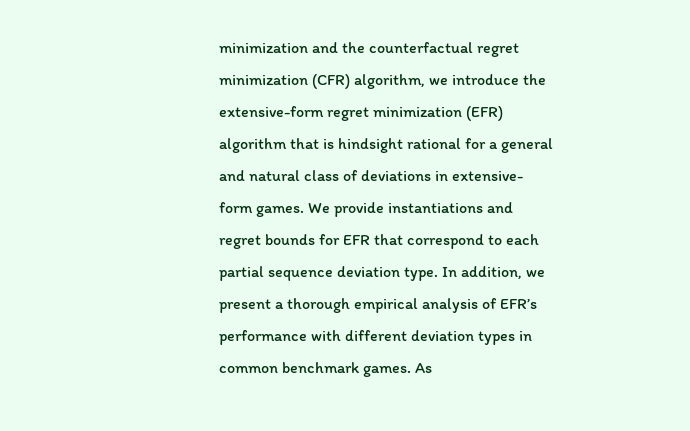minimization and the counterfactual regret minimization (CFR) algorithm, we introduce the extensive-form regret minimization (EFR) algorithm that is hindsight rational for a general and natural class of deviations in extensive-form games. We provide instantiations and regret bounds for EFR that correspond to each partial sequence deviation type. In addition, we present a thorough empirical analysis of EFR’s performance with different deviation types in common benchmark games. As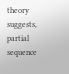theory suggests, partial sequence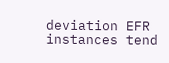deviation EFR instances tend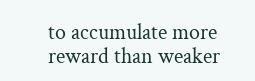to accumulate more reward than weaker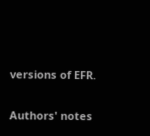versions of EFR.

Authors' notes